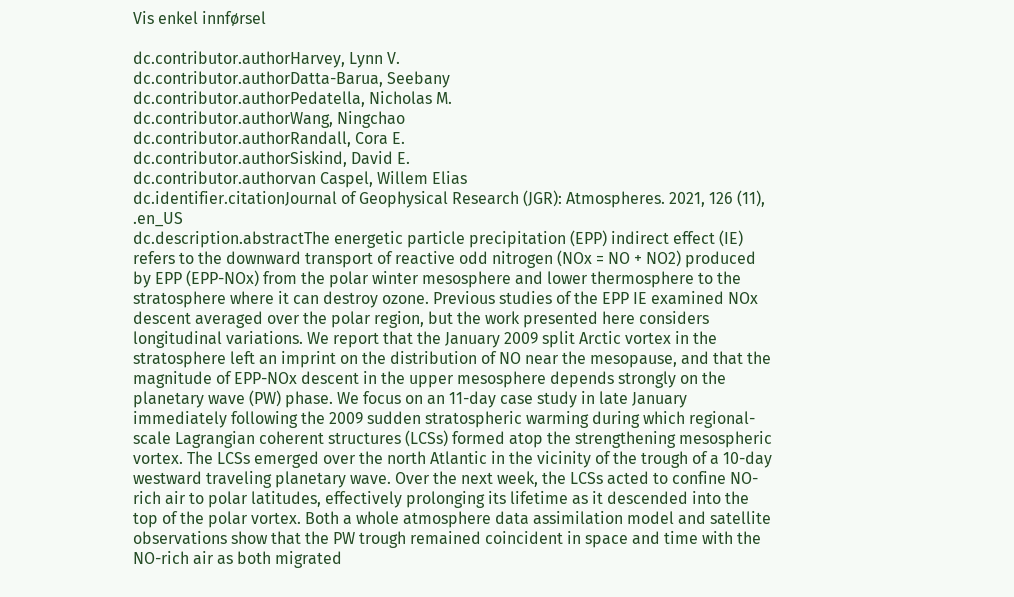Vis enkel innførsel

dc.contributor.authorHarvey, Lynn V.
dc.contributor.authorDatta-Barua, Seebany
dc.contributor.authorPedatella, Nicholas M.
dc.contributor.authorWang, Ningchao
dc.contributor.authorRandall, Cora E.
dc.contributor.authorSiskind, David E.
dc.contributor.authorvan Caspel, Willem Elias
dc.identifier.citationJournal of Geophysical Research (JGR): Atmospheres. 2021, 126 (11), .en_US
dc.description.abstractThe energetic particle precipitation (EPP) indirect effect (IE) refers to the downward transport of reactive odd nitrogen (NOx = NO + NO2) produced by EPP (EPP-NOx) from the polar winter mesosphere and lower thermosphere to the stratosphere where it can destroy ozone. Previous studies of the EPP IE examined NOx descent averaged over the polar region, but the work presented here considers longitudinal variations. We report that the January 2009 split Arctic vortex in the stratosphere left an imprint on the distribution of NO near the mesopause, and that the magnitude of EPP-NOx descent in the upper mesosphere depends strongly on the planetary wave (PW) phase. We focus on an 11-day case study in late January immediately following the 2009 sudden stratospheric warming during which regional-scale Lagrangian coherent structures (LCSs) formed atop the strengthening mesospheric vortex. The LCSs emerged over the north Atlantic in the vicinity of the trough of a 10-day westward traveling planetary wave. Over the next week, the LCSs acted to confine NO-rich air to polar latitudes, effectively prolonging its lifetime as it descended into the top of the polar vortex. Both a whole atmosphere data assimilation model and satellite observations show that the PW trough remained coincident in space and time with the NO-rich air as both migrated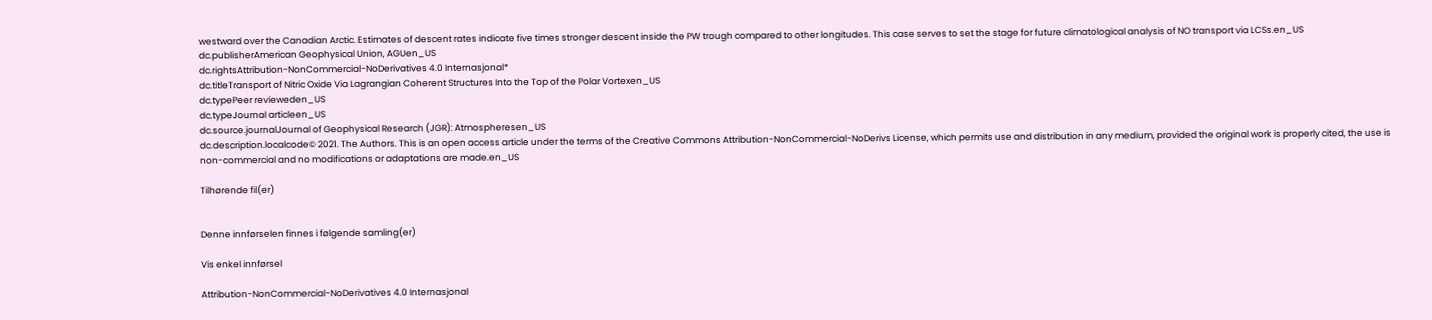westward over the Canadian Arctic. Estimates of descent rates indicate five times stronger descent inside the PW trough compared to other longitudes. This case serves to set the stage for future climatological analysis of NO transport via LCSs.en_US
dc.publisherAmerican Geophysical Union, AGUen_US
dc.rightsAttribution-NonCommercial-NoDerivatives 4.0 Internasjonal*
dc.titleTransport of Nitric Oxide Via Lagrangian Coherent Structures Into the Top of the Polar Vortexen_US
dc.typePeer revieweden_US
dc.typeJournal articleen_US
dc.source.journalJournal of Geophysical Research (JGR): Atmospheresen_US
dc.description.localcode© 2021. The Authors. This is an open access article under the terms of the Creative Commons Attribution-NonCommercial-NoDerivs License, which permits use and distribution in any medium, provided the original work is properly cited, the use is non-commercial and no modifications or adaptations are made.en_US

Tilhørende fil(er)


Denne innførselen finnes i følgende samling(er)

Vis enkel innførsel

Attribution-NonCommercial-NoDerivatives 4.0 Internasjonal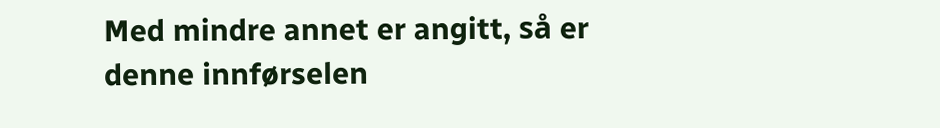Med mindre annet er angitt, så er denne innførselen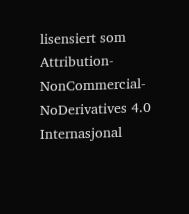lisensiert som Attribution-NonCommercial-NoDerivatives 4.0 Internasjonal